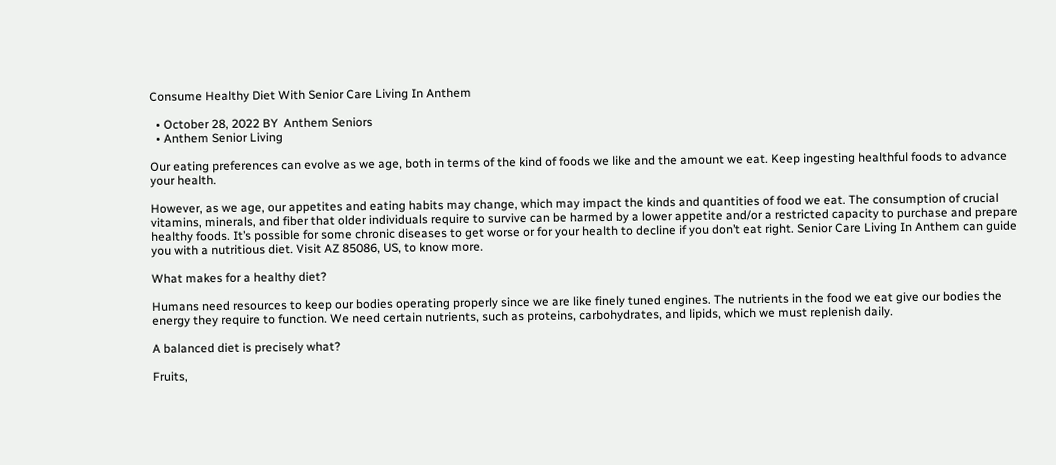Consume Healthy Diet With Senior Care Living In Anthem

  • October 28, 2022 BY  Anthem Seniors
  • Anthem Senior Living

Our eating preferences can evolve as we age, both in terms of the kind of foods we like and the amount we eat. Keep ingesting healthful foods to advance your health.

However, as we age, our appetites and eating habits may change, which may impact the kinds and quantities of food we eat. The consumption of crucial vitamins, minerals, and fiber that older individuals require to survive can be harmed by a lower appetite and/or a restricted capacity to purchase and prepare healthy foods. It’s possible for some chronic diseases to get worse or for your health to decline if you don’t eat right. Senior Care Living In Anthem can guide you with a nutritious diet. Visit AZ 85086, US, to know more.

What makes for a healthy diet?

Humans need resources to keep our bodies operating properly since we are like finely tuned engines. The nutrients in the food we eat give our bodies the energy they require to function. We need certain nutrients, such as proteins, carbohydrates, and lipids, which we must replenish daily.

A balanced diet is precisely what?

Fruits,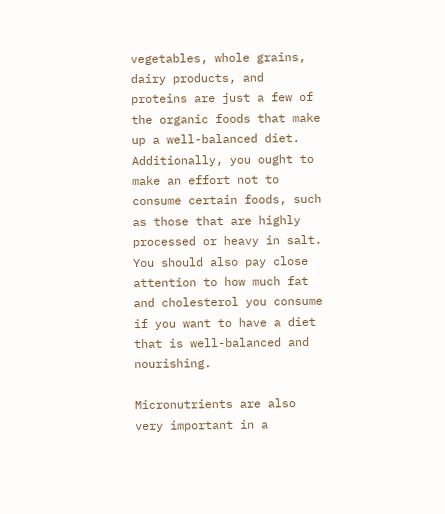vegetables, whole grains, dairy products, and proteins are just a few of the organic foods that make up a well-balanced diet. Additionally, you ought to make an effort not to consume certain foods, such as those that are highly processed or heavy in salt. You should also pay close attention to how much fat and cholesterol you consume if you want to have a diet that is well-balanced and nourishing.

Micronutrients are also very important in a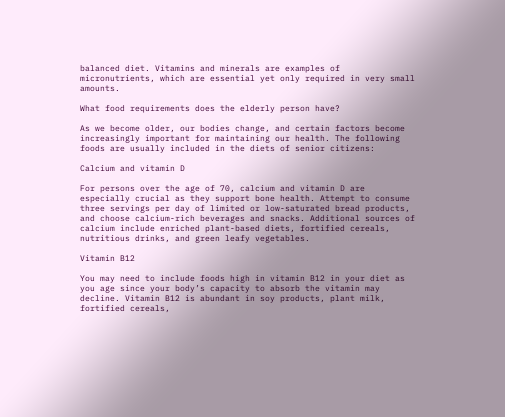balanced diet. Vitamins and minerals are examples of micronutrients, which are essential yet only required in very small amounts.

What food requirements does the elderly person have?

As we become older, our bodies change, and certain factors become increasingly important for maintaining our health. The following foods are usually included in the diets of senior citizens:

Calcium and vitamin D

For persons over the age of 70, calcium and vitamin D are especially crucial as they support bone health. Attempt to consume three servings per day of limited or low-saturated bread products, and choose calcium-rich beverages and snacks. Additional sources of calcium include enriched plant-based diets, fortified cereals, nutritious drinks, and green leafy vegetables.

Vitamin B12

You may need to include foods high in vitamin B12 in your diet as you age since your body’s capacity to absorb the vitamin may decline. Vitamin B12 is abundant in soy products, plant milk, fortified cereals,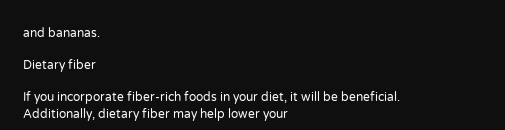and bananas.

Dietary fiber

If you incorporate fiber-rich foods in your diet, it will be beneficial. Additionally, dietary fiber may help lower your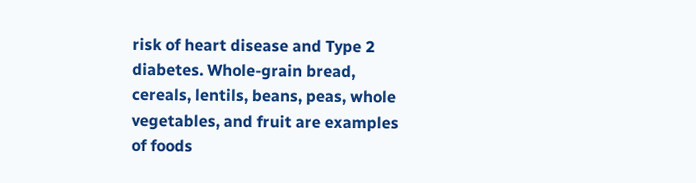risk of heart disease and Type 2 diabetes. Whole-grain bread, cereals, lentils, beans, peas, whole vegetables, and fruit are examples of foods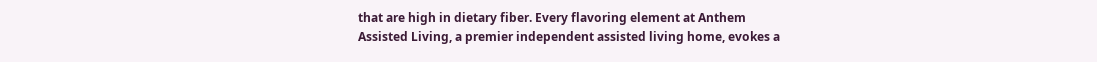that are high in dietary fiber. Every flavoring element at Anthem Assisted Living, a premier independent assisted living home, evokes a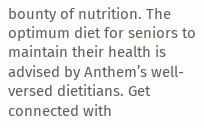bounty of nutrition. The optimum diet for seniors to maintain their health is advised by Anthem’s well-versed dietitians. Get connected with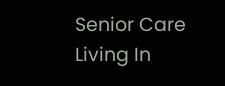Senior Care Living In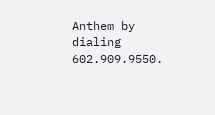Anthem by dialing 602.909.9550.